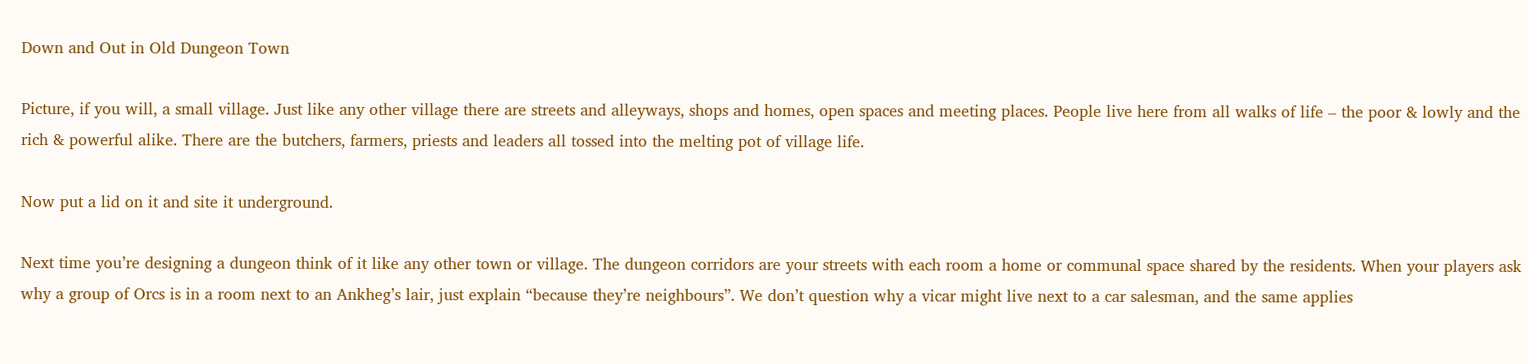Down and Out in Old Dungeon Town

Picture, if you will, a small village. Just like any other village there are streets and alleyways, shops and homes, open spaces and meeting places. People live here from all walks of life – the poor & lowly and the rich & powerful alike. There are the butchers, farmers, priests and leaders all tossed into the melting pot of village life.

Now put a lid on it and site it underground.

Next time you’re designing a dungeon think of it like any other town or village. The dungeon corridors are your streets with each room a home or communal space shared by the residents. When your players ask why a group of Orcs is in a room next to an Ankheg’s lair, just explain “because they’re neighbours”. We don’t question why a vicar might live next to a car salesman, and the same applies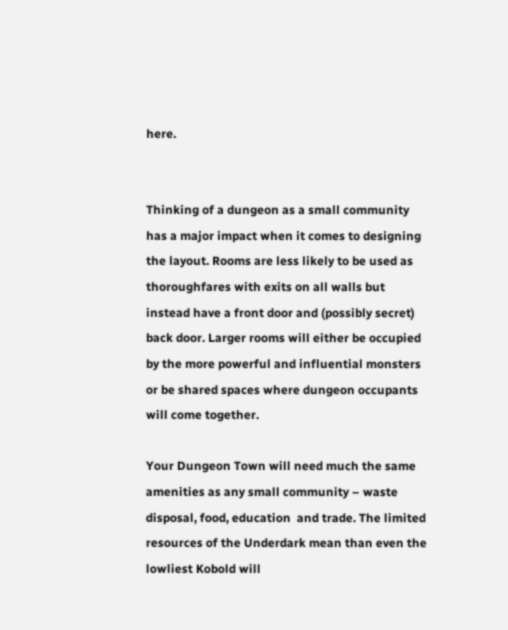here.


Thinking of a dungeon as a small community has a major impact when it comes to designing the layout. Rooms are less likely to be used as thoroughfares with exits on all walls but instead have a front door and (possibly secret) back door. Larger rooms will either be occupied by the more powerful and influential monsters or be shared spaces where dungeon occupants will come together.

Your Dungeon Town will need much the same amenities as any small community – waste disposal, food, education  and trade. The limited resources of the Underdark mean than even the lowliest Kobold will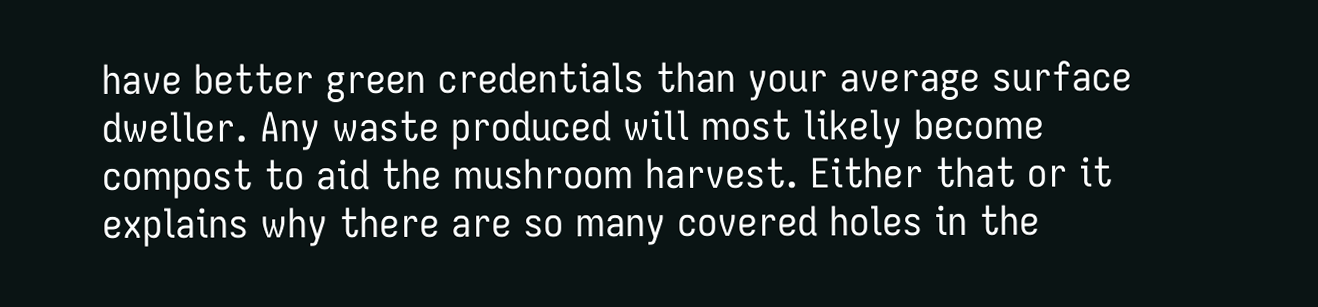have better green credentials than your average surface dweller. Any waste produced will most likely become compost to aid the mushroom harvest. Either that or it explains why there are so many covered holes in the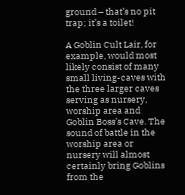ground – that’s no pit trap; it’s a toilet!

A Goblin Cult Lair, for example, would most likely consist of many small living-caves with the three larger caves serving as nursery, worship area and Goblin Boss’s Cave. The sound of battle in the worship area or nursery will almost certainly bring Goblins from the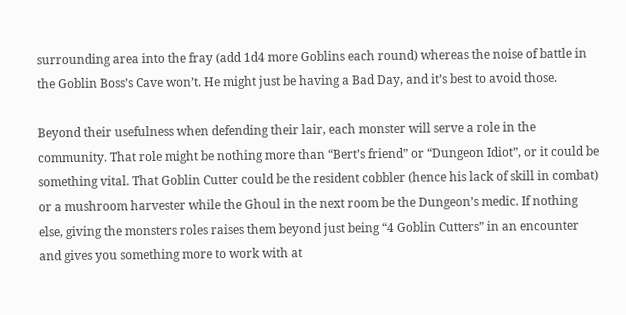surrounding area into the fray (add 1d4 more Goblins each round) whereas the noise of battle in the Goblin Boss’s Cave won’t. He might just be having a Bad Day, and it’s best to avoid those.

Beyond their usefulness when defending their lair, each monster will serve a role in the community. That role might be nothing more than “Bert’s friend” or “Dungeon Idiot”, or it could be something vital. That Goblin Cutter could be the resident cobbler (hence his lack of skill in combat) or a mushroom harvester while the Ghoul in the next room be the Dungeon’s medic. If nothing else, giving the monsters roles raises them beyond just being “4 Goblin Cutters” in an encounter and gives you something more to work with at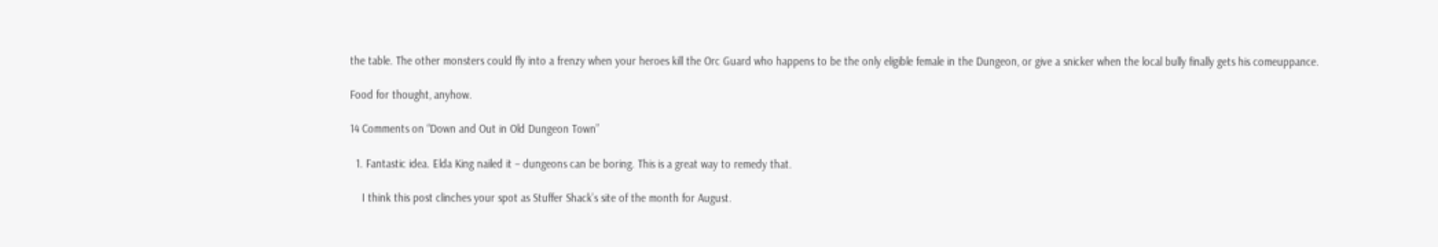the table. The other monsters could fly into a frenzy when your heroes kill the Orc Guard who happens to be the only eligible female in the Dungeon, or give a snicker when the local bully finally gets his comeuppance.

Food for thought, anyhow.

14 Comments on “Down and Out in Old Dungeon Town”

  1. Fantastic idea. Elda King nailed it – dungeons can be boring. This is a great way to remedy that.

    I think this post clinches your spot as Stuffer Shack’s site of the month for August.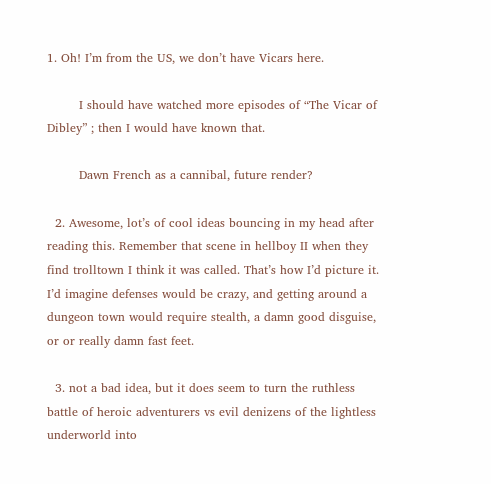1. Oh! I’m from the US, we don’t have Vicars here.

        I should have watched more episodes of “The Vicar of Dibley” ; then I would have known that.

        Dawn French as a cannibal, future render?

  2. Awesome, lot’s of cool ideas bouncing in my head after reading this. Remember that scene in hellboy II when they find trolltown I think it was called. That’s how I’d picture it. I’d imagine defenses would be crazy, and getting around a dungeon town would require stealth, a damn good disguise, or or really damn fast feet.

  3. not a bad idea, but it does seem to turn the ruthless battle of heroic adventurers vs evil denizens of the lightless underworld into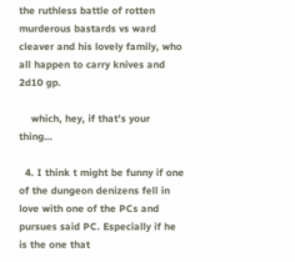the ruthless battle of rotten murderous bastards vs ward cleaver and his lovely family, who all happen to carry knives and 2d10 gp.

    which, hey, if that’s your thing…

  4. I think t might be funny if one of the dungeon denizens fell in love with one of the PCs and pursues said PC. Especially if he is the one that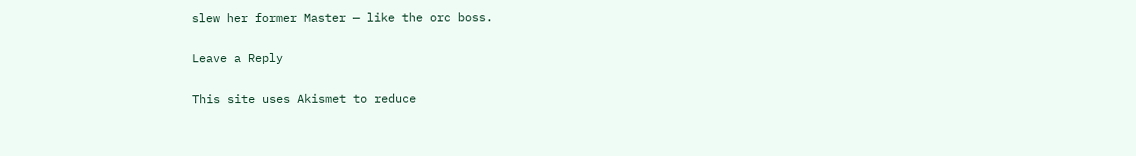slew her former Master — like the orc boss.

Leave a Reply

This site uses Akismet to reduce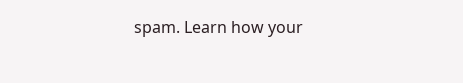spam. Learn how your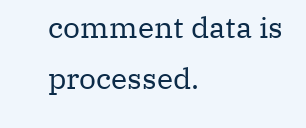comment data is processed.